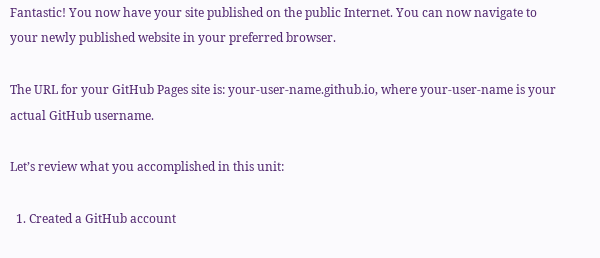Fantastic! You now have your site published on the public Internet. You can now navigate to your newly published website in your preferred browser.

The URL for your GitHub Pages site is: your-user-name.github.io, where your-user-name is your actual GitHub username.

Let’s review what you accomplished in this unit:

  1. Created a GitHub account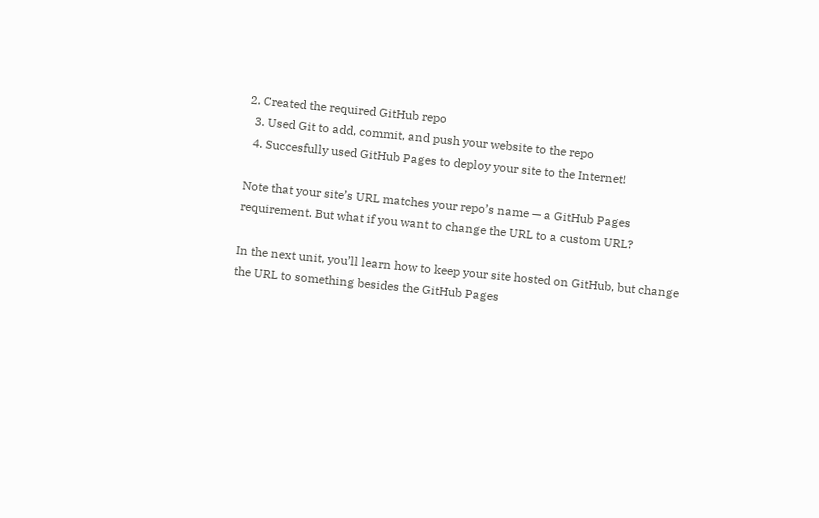2. Created the required GitHub repo
  3. Used Git to add, commit, and push your website to the repo
  4. Succesfully used GitHub Pages to deploy your site to the Internet!

Note that your site’s URL matches your repo’s name — a GitHub Pages requirement. But what if you want to change the URL to a custom URL?

In the next unit, you’ll learn how to keep your site hosted on GitHub, but change the URL to something besides the GitHub Pages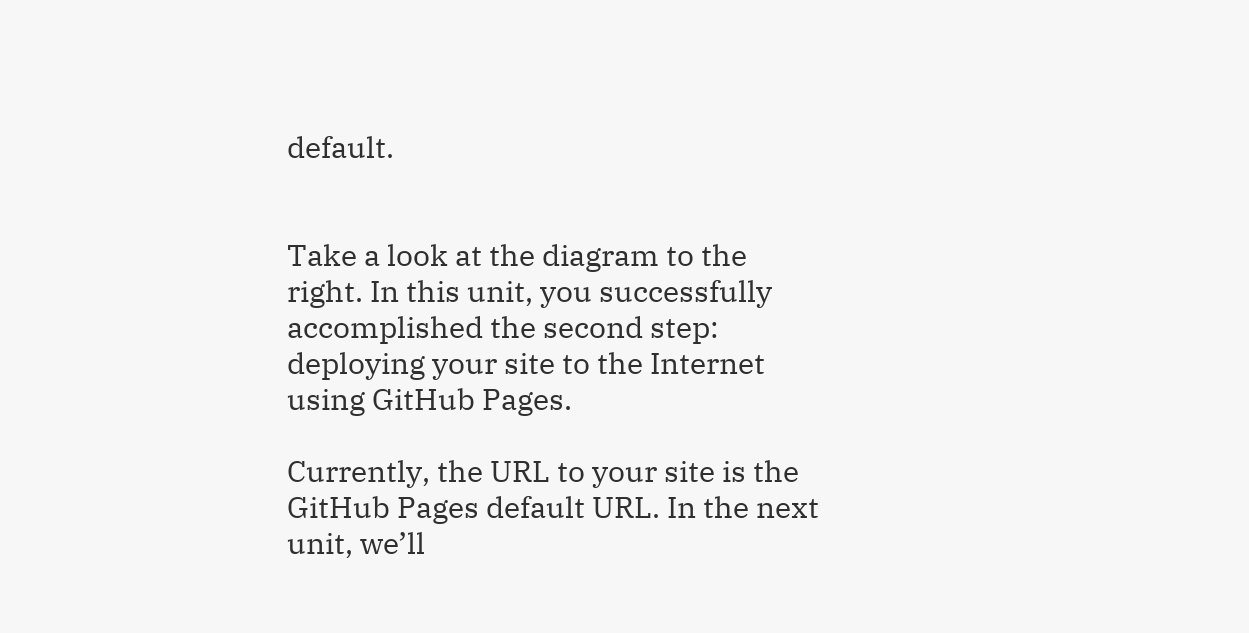default.


Take a look at the diagram to the right. In this unit, you successfully accomplished the second step: deploying your site to the Internet using GitHub Pages.

Currently, the URL to your site is the GitHub Pages default URL. In the next unit, we’ll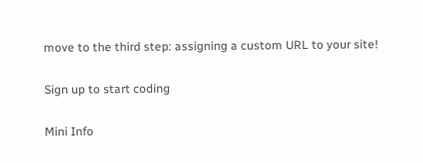move to the third step: assigning a custom URL to your site!

Sign up to start coding

Mini Info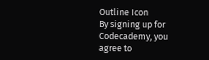Outline Icon
By signing up for Codecademy, you agree to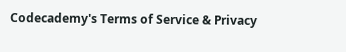Codecademy's Terms of Service & Privacy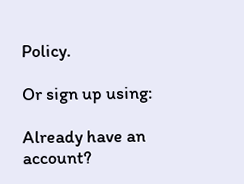Policy.

Or sign up using:

Already have an account?